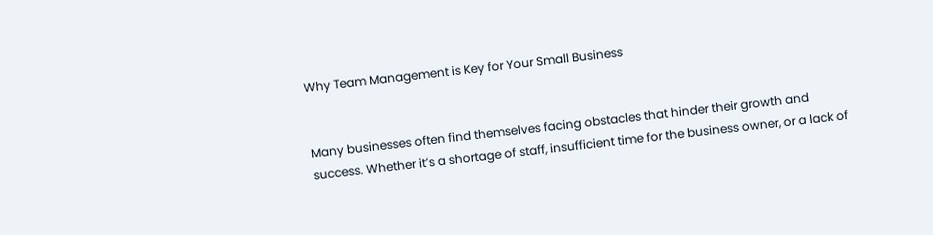Why Team Management is Key for Your Small Business


Many businesses often find themselves facing obstacles that hinder their growth and success. Whether it’s a shortage of staff, insufficient time for the business owner, or a lack of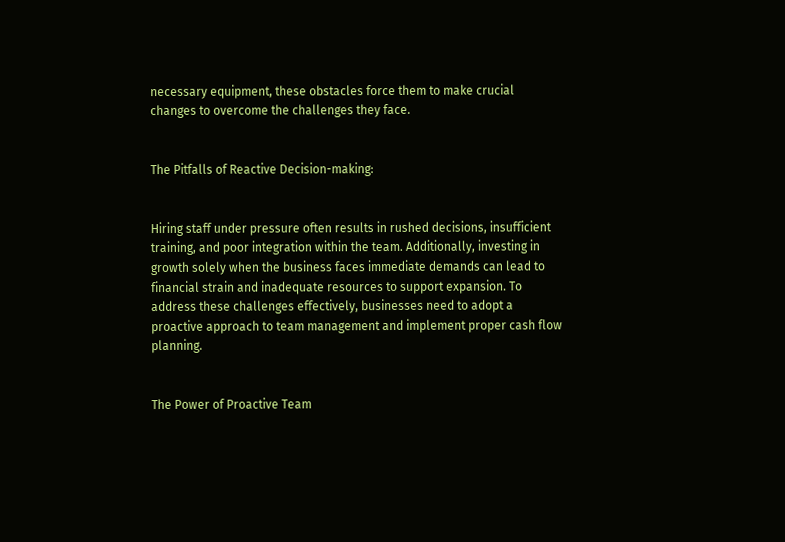necessary equipment, these obstacles force them to make crucial changes to overcome the challenges they face.


The Pitfalls of Reactive Decision-making:


Hiring staff under pressure often results in rushed decisions, insufficient training, and poor integration within the team. Additionally, investing in growth solely when the business faces immediate demands can lead to financial strain and inadequate resources to support expansion. To address these challenges effectively, businesses need to adopt a proactive approach to team management and implement proper cash flow planning.


The Power of Proactive Team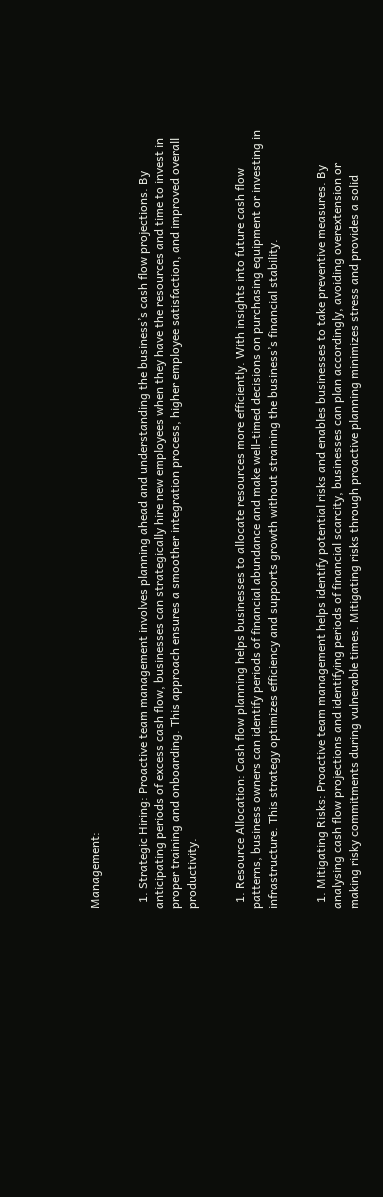Management:


  1. Strategic Hiring: Proactive team management involves planning ahead and understanding the business’s cash flow projections. By anticipating periods of excess cash flow, businesses can strategically hire new employees when they have the resources and time to invest in proper training and onboarding. This approach ensures a smoother integration process, higher employee satisfaction, and improved overall productivity.


  1. Resource Allocation: Cash flow planning helps businesses to allocate resources more efficiently. With insights into future cash flow patterns, business owners can identify periods of financial abundance and make well-timed decisions on purchasing equipment or investing in infrastructure. This strategy optimizes efficiency and supports growth without straining the business’s financial stability.


  1. Mitigating Risks: Proactive team management helps identify potential risks and enables businesses to take preventive measures. By analysing cash flow projections and identifying periods of financial scarcity, businesses can plan accordingly, avoiding overextension or making risky commitments during vulnerable times. Mitigating risks through proactive planning minimizes stress and provides a solid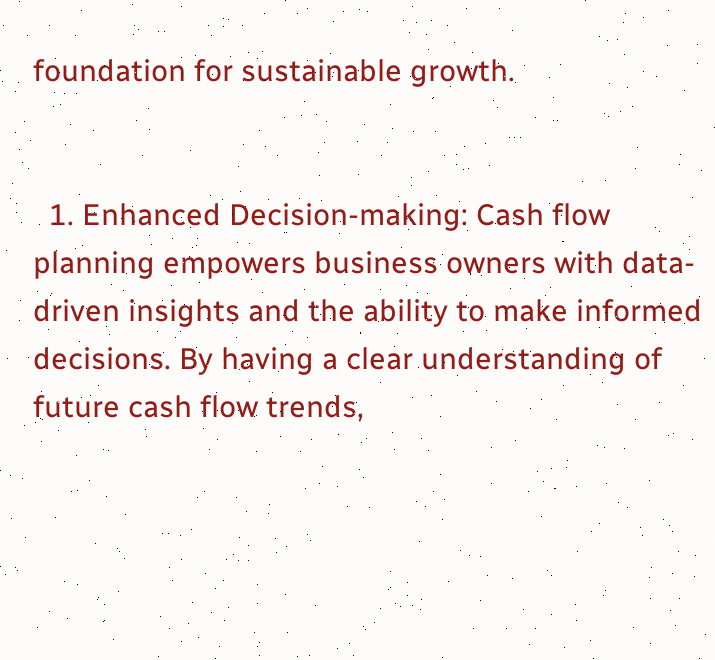foundation for sustainable growth.


  1. Enhanced Decision-making: Cash flow planning empowers business owners with data-driven insights and the ability to make informed decisions. By having a clear understanding of future cash flow trends,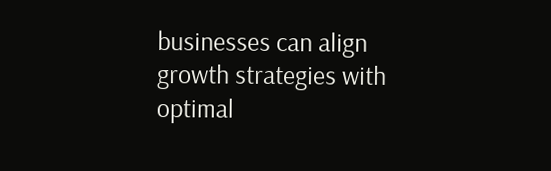businesses can align growth strategies with optimal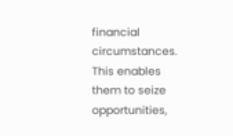financial circumstances. This enables them to seize opportunities,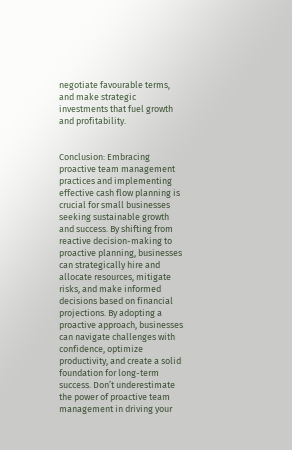negotiate favourable terms, and make strategic investments that fuel growth and profitability.


Conclusion: Embracing proactive team management practices and implementing effective cash flow planning is crucial for small businesses seeking sustainable growth and success. By shifting from reactive decision-making to proactive planning, businesses can strategically hire and allocate resources, mitigate risks, and make informed decisions based on financial projections. By adopting a proactive approach, businesses can navigate challenges with confidence, optimize productivity, and create a solid foundation for long-term success. Don’t underestimate the power of proactive team management in driving your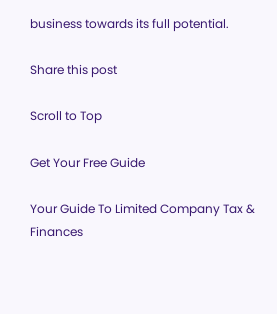business towards its full potential.

Share this post

Scroll to Top

Get Your Free Guide

Your Guide To Limited Company Tax & Finances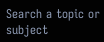Search a topic or subject